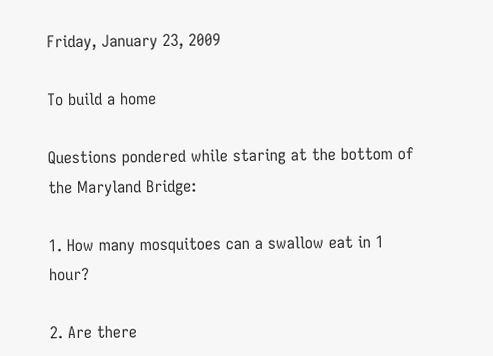Friday, January 23, 2009

To build a home

Questions pondered while staring at the bottom of the Maryland Bridge:

1. How many mosquitoes can a swallow eat in 1 hour?

2. Are there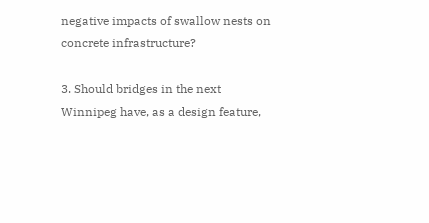negative impacts of swallow nests on concrete infrastructure?

3. Should bridges in the next Winnipeg have, as a design feature,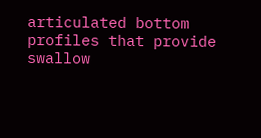articulated bottom profiles that provide swallow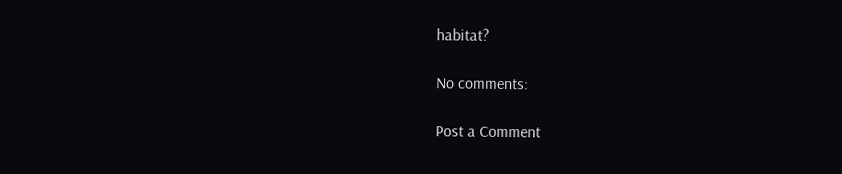habitat?

No comments:

Post a Comment